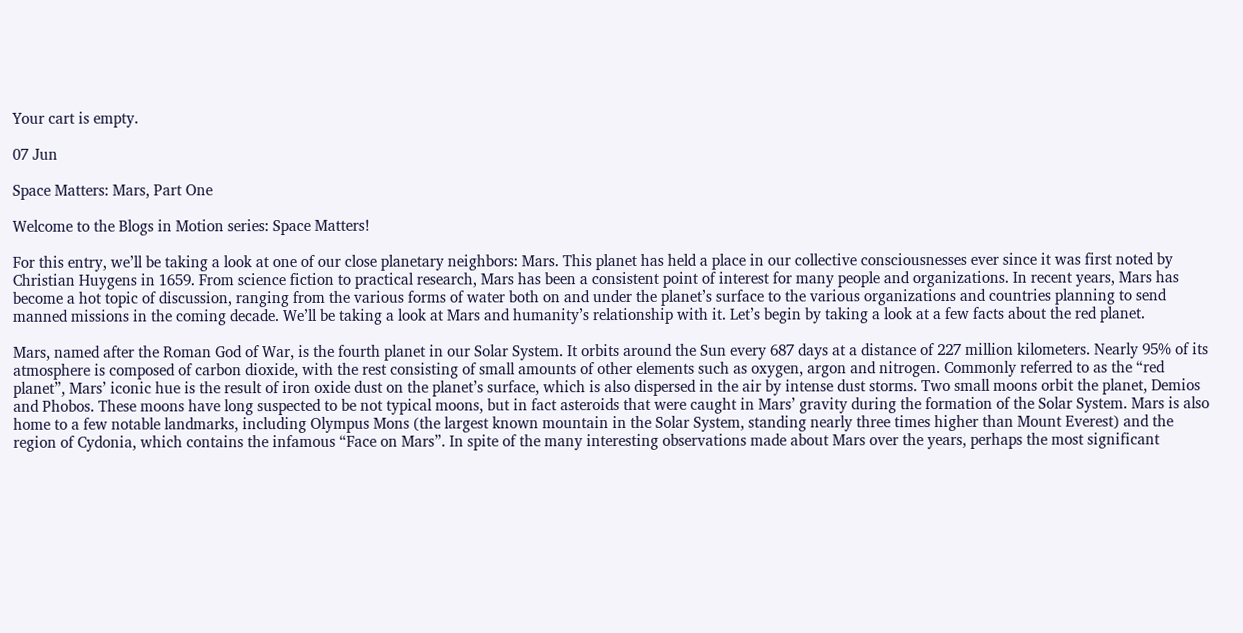Your cart is empty.

07 Jun

Space Matters: Mars, Part One

Welcome to the Blogs in Motion series: Space Matters!

For this entry, we’ll be taking a look at one of our close planetary neighbors: Mars. This planet has held a place in our collective consciousnesses ever since it was first noted by Christian Huygens in 1659. From science fiction to practical research, Mars has been a consistent point of interest for many people and organizations. In recent years, Mars has become a hot topic of discussion, ranging from the various forms of water both on and under the planet’s surface to the various organizations and countries planning to send manned missions in the coming decade. We’ll be taking a look at Mars and humanity’s relationship with it. Let’s begin by taking a look at a few facts about the red planet.

Mars, named after the Roman God of War, is the fourth planet in our Solar System. It orbits around the Sun every 687 days at a distance of 227 million kilometers. Nearly 95% of its atmosphere is composed of carbon dioxide, with the rest consisting of small amounts of other elements such as oxygen, argon and nitrogen. Commonly referred to as the “red planet”, Mars’ iconic hue is the result of iron oxide dust on the planet’s surface, which is also dispersed in the air by intense dust storms. Two small moons orbit the planet, Demios and Phobos. These moons have long suspected to be not typical moons, but in fact asteroids that were caught in Mars’ gravity during the formation of the Solar System. Mars is also home to a few notable landmarks, including Olympus Mons (the largest known mountain in the Solar System, standing nearly three times higher than Mount Everest) and the region of Cydonia, which contains the infamous “Face on Mars”. In spite of the many interesting observations made about Mars over the years, perhaps the most significant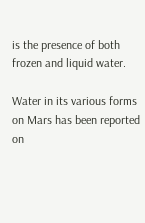is the presence of both frozen and liquid water.

Water in its various forms on Mars has been reported on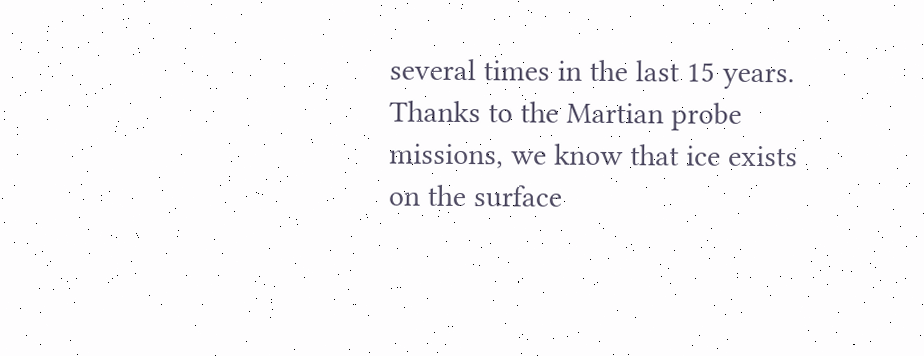several times in the last 15 years.  Thanks to the Martian probe missions, we know that ice exists on the surface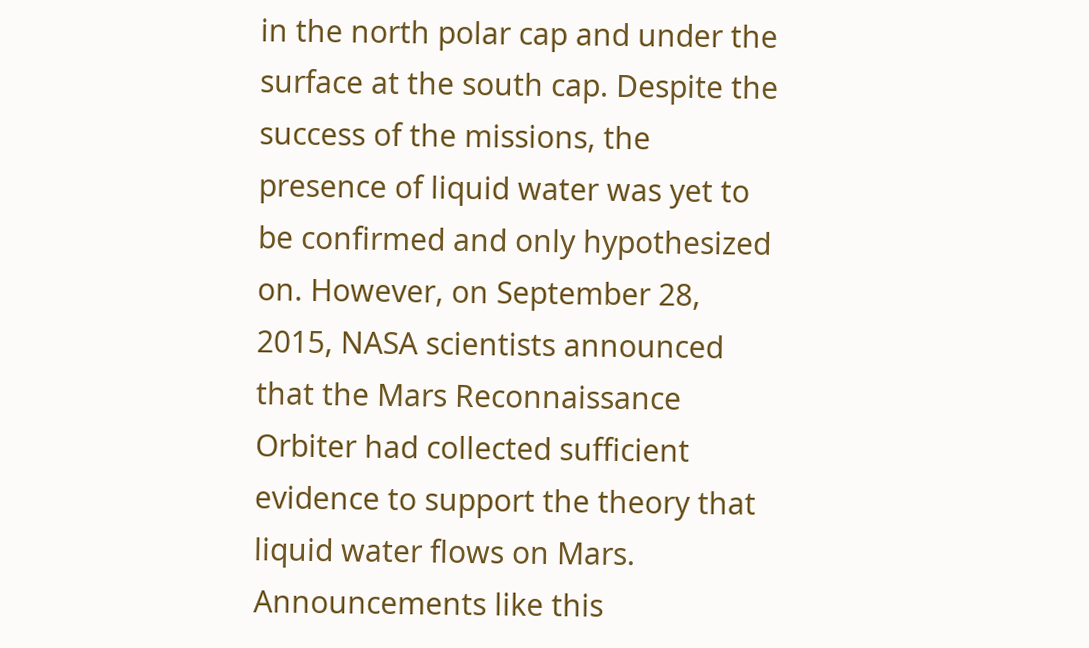in the north polar cap and under the surface at the south cap. Despite the success of the missions, the presence of liquid water was yet to be confirmed and only hypothesized on. However, on September 28, 2015, NASA scientists announced that the Mars Reconnaissance Orbiter had collected sufficient evidence to support the theory that liquid water flows on Mars. Announcements like this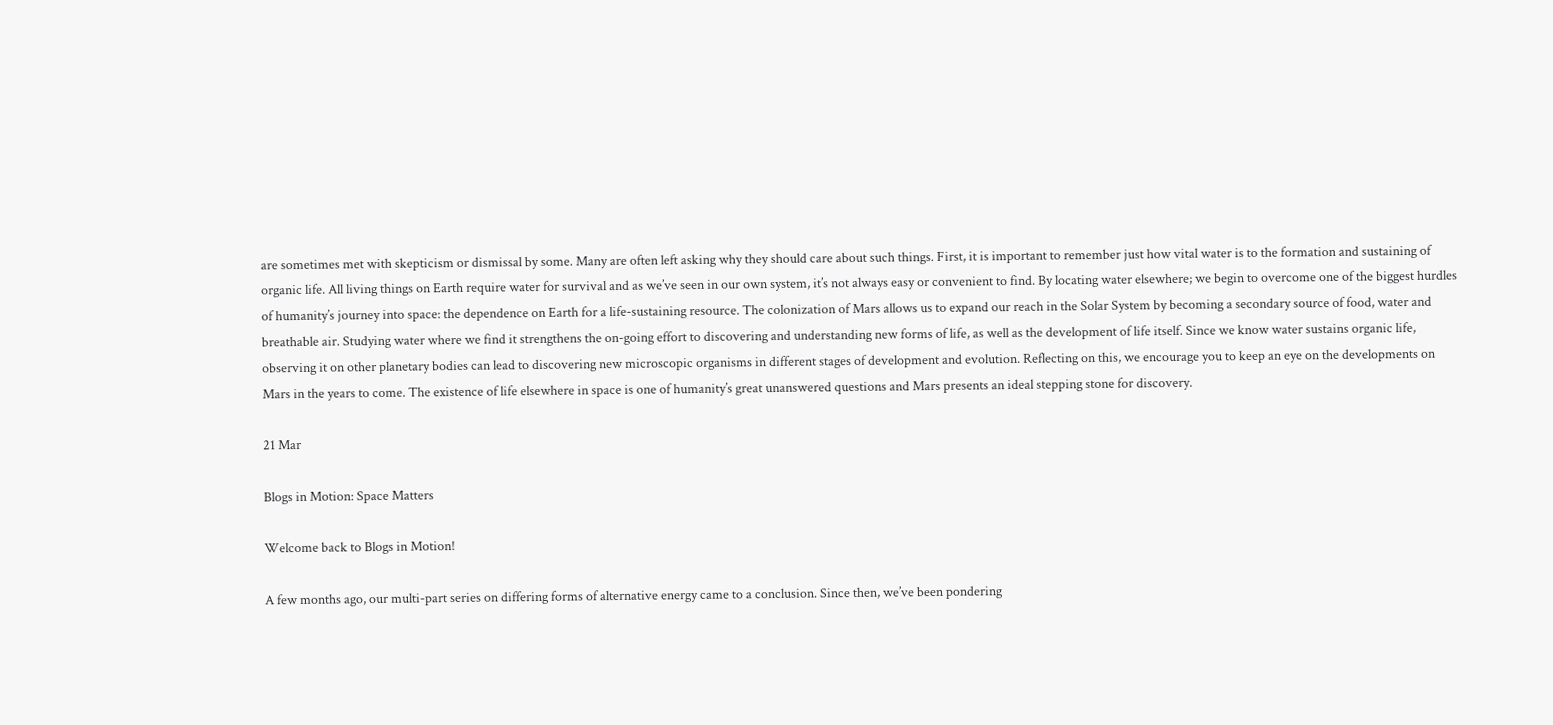are sometimes met with skepticism or dismissal by some. Many are often left asking why they should care about such things. First, it is important to remember just how vital water is to the formation and sustaining of organic life. All living things on Earth require water for survival and as we’ve seen in our own system, it’s not always easy or convenient to find. By locating water elsewhere; we begin to overcome one of the biggest hurdles of humanity’s journey into space: the dependence on Earth for a life-sustaining resource. The colonization of Mars allows us to expand our reach in the Solar System by becoming a secondary source of food, water and breathable air. Studying water where we find it strengthens the on-going effort to discovering and understanding new forms of life, as well as the development of life itself. Since we know water sustains organic life, observing it on other planetary bodies can lead to discovering new microscopic organisms in different stages of development and evolution. Reflecting on this, we encourage you to keep an eye on the developments on Mars in the years to come. The existence of life elsewhere in space is one of humanity’s great unanswered questions and Mars presents an ideal stepping stone for discovery.

21 Mar

Blogs in Motion: Space Matters

Welcome back to Blogs in Motion!

A few months ago, our multi-part series on differing forms of alternative energy came to a conclusion. Since then, we’ve been pondering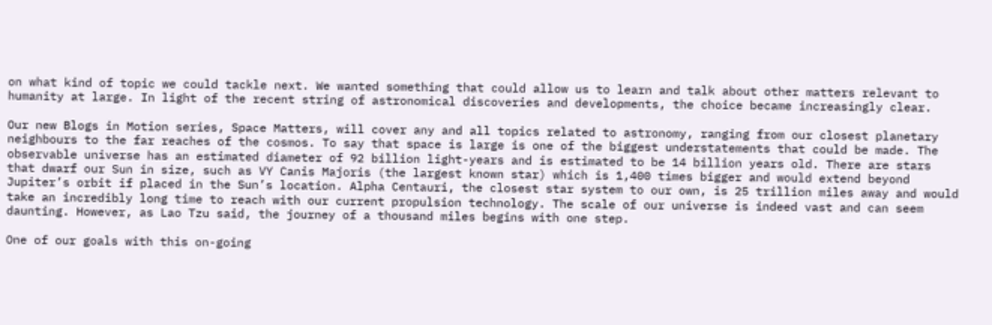on what kind of topic we could tackle next. We wanted something that could allow us to learn and talk about other matters relevant to humanity at large. In light of the recent string of astronomical discoveries and developments, the choice became increasingly clear.

Our new Blogs in Motion series, Space Matters, will cover any and all topics related to astronomy, ranging from our closest planetary neighbours to the far reaches of the cosmos. To say that space is large is one of the biggest understatements that could be made. The observable universe has an estimated diameter of 92 billion light-years and is estimated to be 14 billion years old. There are stars that dwarf our Sun in size, such as VY Canis Majoris (the largest known star) which is 1,400 times bigger and would extend beyond Jupiter’s orbit if placed in the Sun’s location. Alpha Centauri, the closest star system to our own, is 25 trillion miles away and would take an incredibly long time to reach with our current propulsion technology. The scale of our universe is indeed vast and can seem daunting. However, as Lao Tzu said, the journey of a thousand miles begins with one step.

One of our goals with this on-going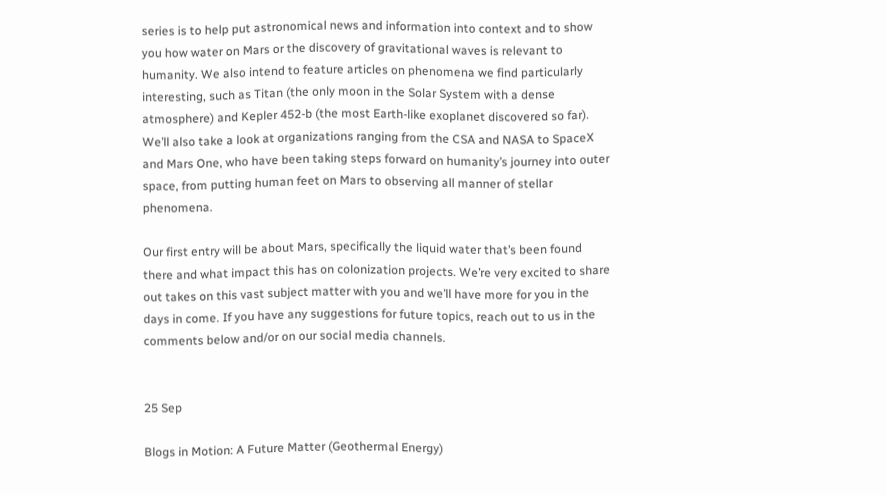series is to help put astronomical news and information into context and to show you how water on Mars or the discovery of gravitational waves is relevant to humanity. We also intend to feature articles on phenomena we find particularly interesting, such as Titan (the only moon in the Solar System with a dense atmosphere) and Kepler 452-b (the most Earth-like exoplanet discovered so far). We’ll also take a look at organizations ranging from the CSA and NASA to SpaceX and Mars One, who have been taking steps forward on humanity’s journey into outer space, from putting human feet on Mars to observing all manner of stellar phenomena.

Our first entry will be about Mars, specifically the liquid water that’s been found there and what impact this has on colonization projects. We’re very excited to share out takes on this vast subject matter with you and we’ll have more for you in the days in come. If you have any suggestions for future topics, reach out to us in the comments below and/or on our social media channels.


25 Sep

Blogs in Motion: A Future Matter (Geothermal Energy)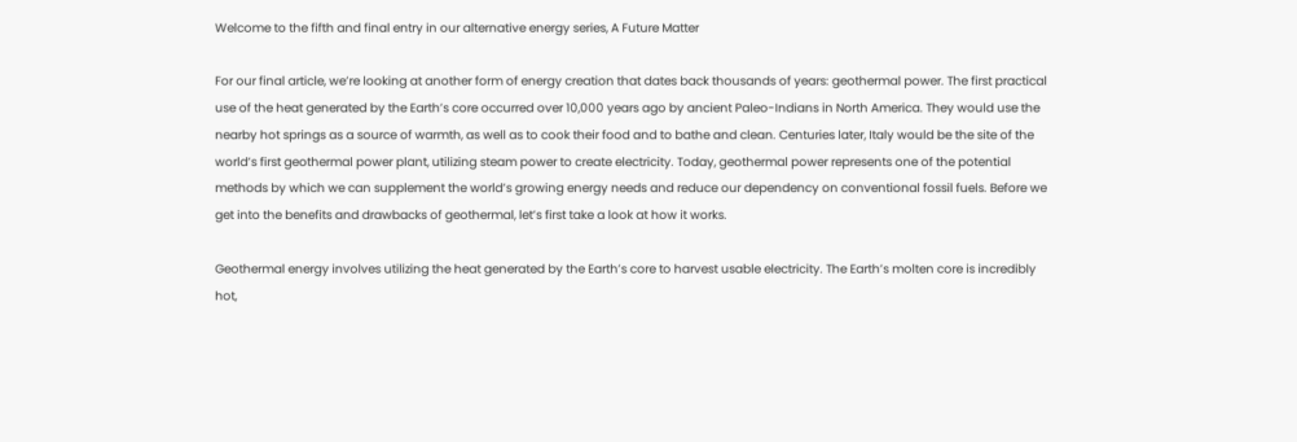Welcome to the fifth and final entry in our alternative energy series, A Future Matter

For our final article, we’re looking at another form of energy creation that dates back thousands of years: geothermal power. The first practical use of the heat generated by the Earth’s core occurred over 10,000 years ago by ancient Paleo-Indians in North America. They would use the nearby hot springs as a source of warmth, as well as to cook their food and to bathe and clean. Centuries later, Italy would be the site of the world’s first geothermal power plant, utilizing steam power to create electricity. Today, geothermal power represents one of the potential methods by which we can supplement the world’s growing energy needs and reduce our dependency on conventional fossil fuels. Before we get into the benefits and drawbacks of geothermal, let’s first take a look at how it works.

Geothermal energy involves utilizing the heat generated by the Earth’s core to harvest usable electricity. The Earth’s molten core is incredibly hot,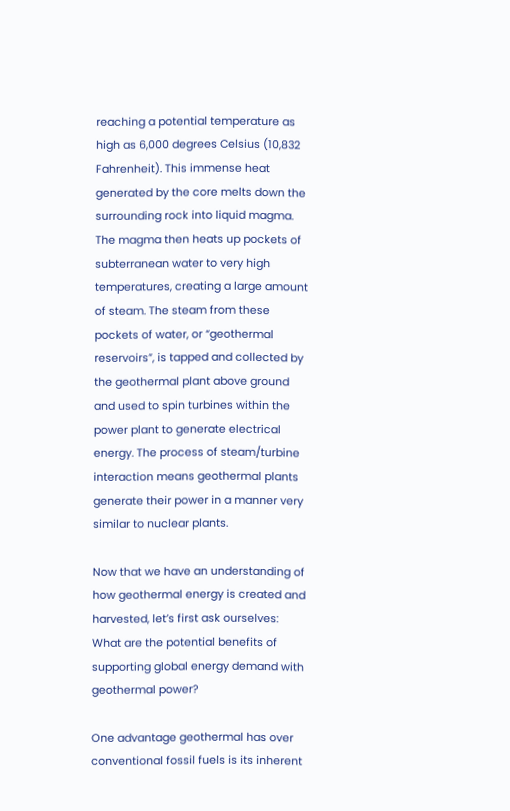reaching a potential temperature as high as 6,000 degrees Celsius (10,832 Fahrenheit). This immense heat generated by the core melts down the surrounding rock into liquid magma. The magma then heats up pockets of subterranean water to very high temperatures, creating a large amount of steam. The steam from these pockets of water, or “geothermal reservoirs”, is tapped and collected by the geothermal plant above ground and used to spin turbines within the power plant to generate electrical energy. The process of steam/turbine interaction means geothermal plants generate their power in a manner very similar to nuclear plants.

Now that we have an understanding of how geothermal energy is created and harvested, let’s first ask ourselves: What are the potential benefits of supporting global energy demand with geothermal power?

One advantage geothermal has over conventional fossil fuels is its inherent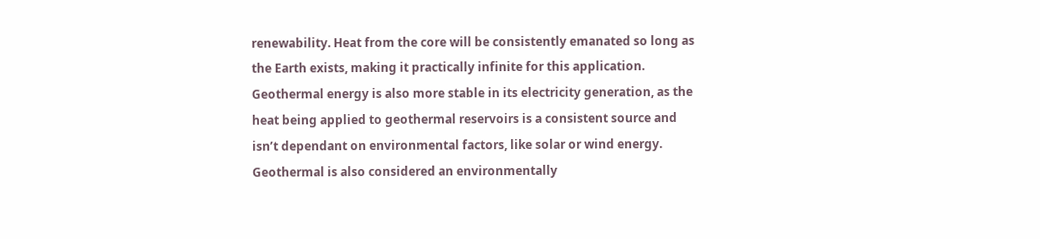renewability. Heat from the core will be consistently emanated so long as the Earth exists, making it practically infinite for this application. Geothermal energy is also more stable in its electricity generation, as the heat being applied to geothermal reservoirs is a consistent source and isn’t dependant on environmental factors, like solar or wind energy. Geothermal is also considered an environmentally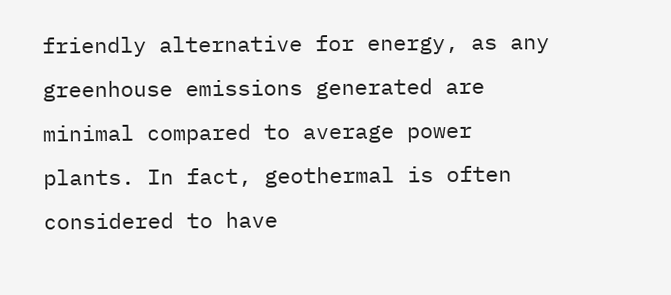friendly alternative for energy, as any greenhouse emissions generated are minimal compared to average power plants. In fact, geothermal is often considered to have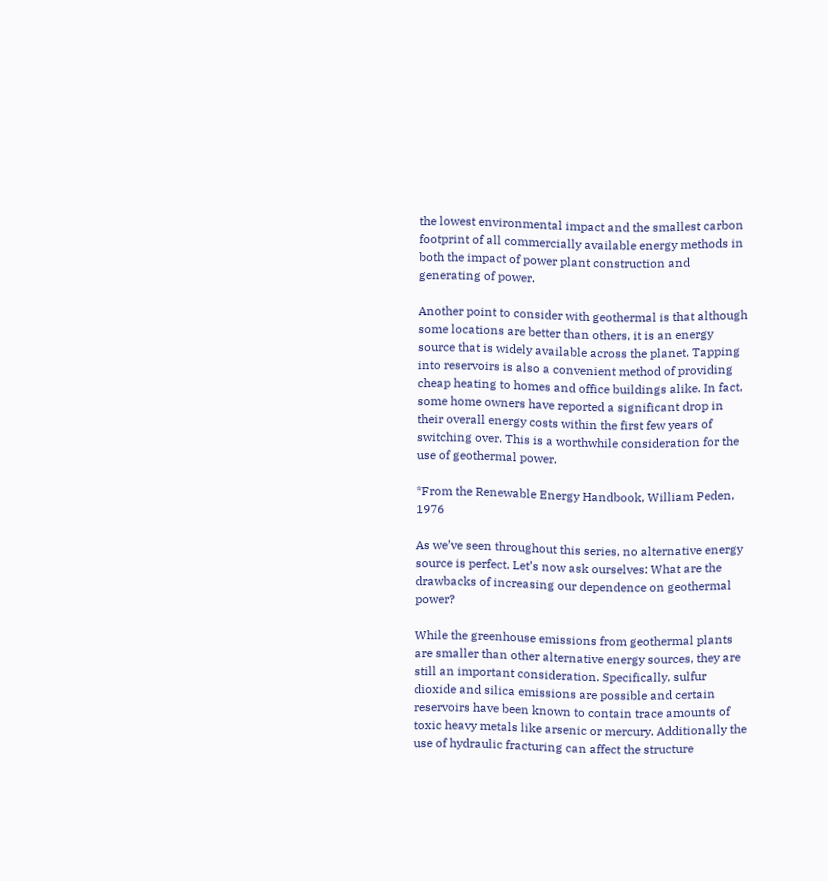the lowest environmental impact and the smallest carbon footprint of all commercially available energy methods in both the impact of power plant construction and generating of power.

Another point to consider with geothermal is that although some locations are better than others, it is an energy source that is widely available across the planet. Tapping into reservoirs is also a convenient method of providing cheap heating to homes and office buildings alike. In fact, some home owners have reported a significant drop in their overall energy costs within the first few years of switching over. This is a worthwhile consideration for the use of geothermal power.

*From the Renewable Energy Handbook, William Peden, 1976

As we’ve seen throughout this series, no alternative energy source is perfect. Let’s now ask ourselves: What are the drawbacks of increasing our dependence on geothermal power?

While the greenhouse emissions from geothermal plants are smaller than other alternative energy sources, they are still an important consideration. Specifically, sulfur dioxide and silica emissions are possible and certain reservoirs have been known to contain trace amounts of toxic heavy metals like arsenic or mercury. Additionally the use of hydraulic fracturing can affect the structure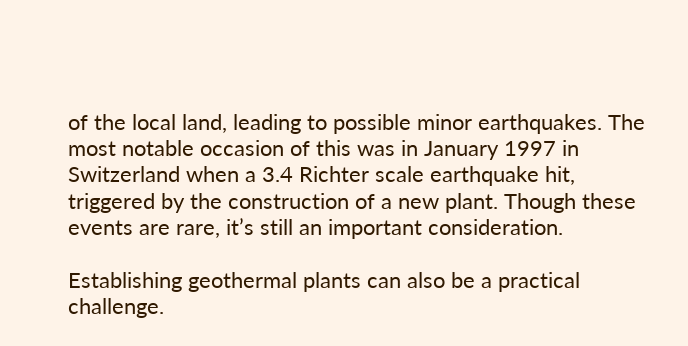of the local land, leading to possible minor earthquakes. The most notable occasion of this was in January 1997 in Switzerland when a 3.4 Richter scale earthquake hit, triggered by the construction of a new plant. Though these events are rare, it’s still an important consideration.

Establishing geothermal plants can also be a practical challenge.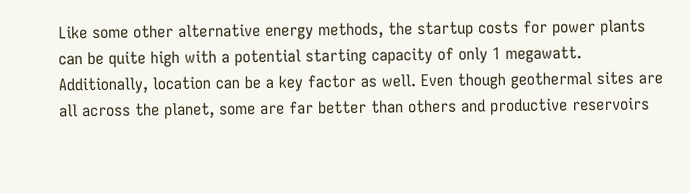Like some other alternative energy methods, the startup costs for power plants can be quite high with a potential starting capacity of only 1 megawatt. Additionally, location can be a key factor as well. Even though geothermal sites are all across the planet, some are far better than others and productive reservoirs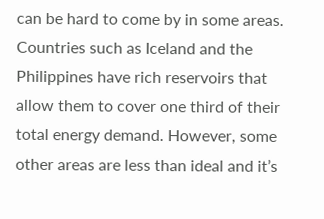can be hard to come by in some areas. Countries such as Iceland and the Philippines have rich reservoirs that allow them to cover one third of their total energy demand. However, some other areas are less than ideal and it’s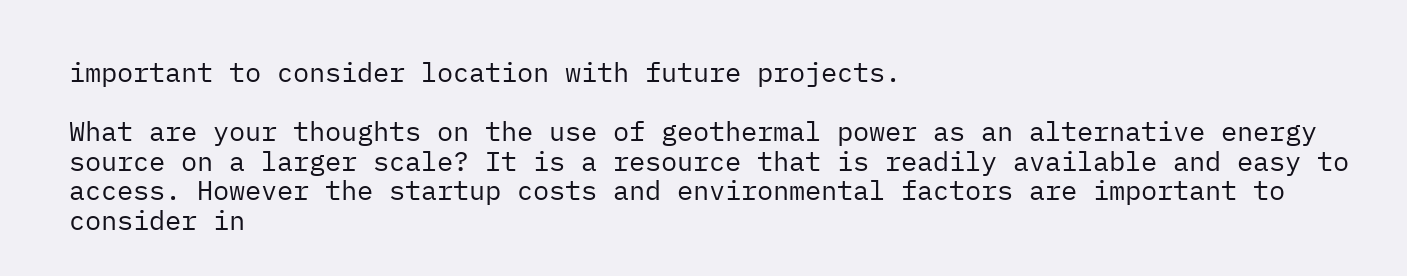important to consider location with future projects.

What are your thoughts on the use of geothermal power as an alternative energy source on a larger scale? It is a resource that is readily available and easy to access. However the startup costs and environmental factors are important to consider in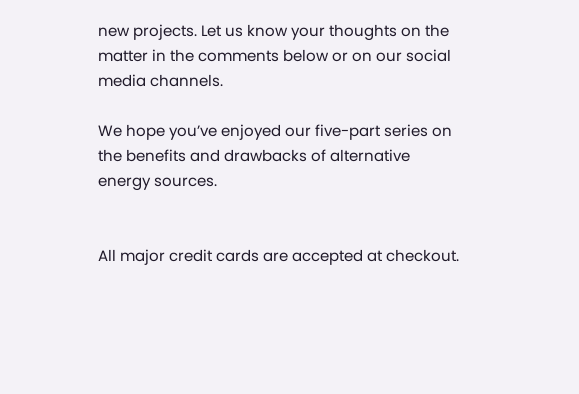new projects. Let us know your thoughts on the matter in the comments below or on our social media channels.

We hope you’ve enjoyed our five-part series on the benefits and drawbacks of alternative energy sources.


All major credit cards are accepted at checkout.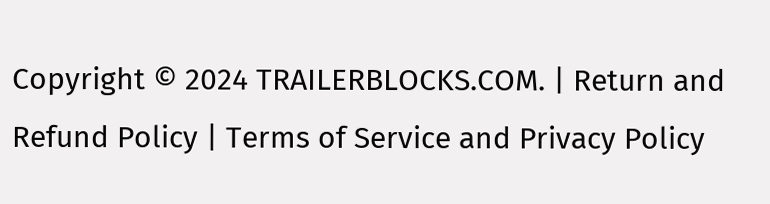Copyright © 2024 TRAILERBLOCKS.COM. | Return and Refund Policy | Terms of Service and Privacy Policy